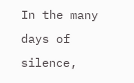In the many days of silence,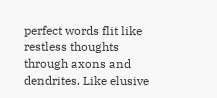perfect words flit like restless thoughts through axons and dendrites. Like elusive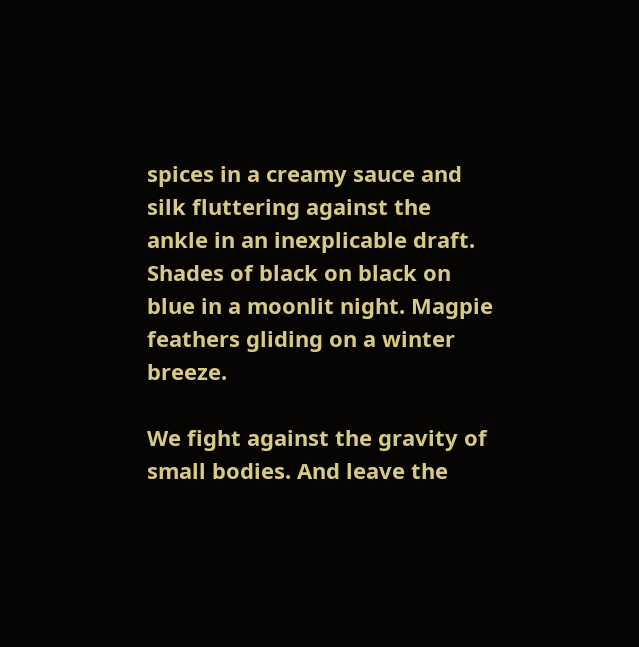spices in a creamy sauce and silk fluttering against the ankle in an inexplicable draft. Shades of black on black on blue in a moonlit night. Magpie feathers gliding on a winter breeze.

We fight against the gravity of small bodies. And leave the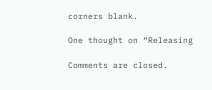corners blank.

One thought on “Releasing

Comments are closed.